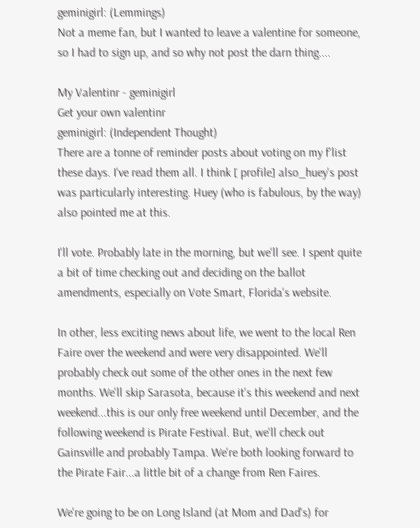geminigirl: (Lemmings)
Not a meme fan, but I wanted to leave a valentine for someone, so I had to sign up, and so why not post the darn thing....

My Valentinr - geminigirl
Get your own valentinr
geminigirl: (Independent Thought)
There are a tonne of reminder posts about voting on my f'list these days. I've read them all. I think [ profile] also_huey's post was particularly interesting. Huey (who is fabulous, by the way) also pointed me at this.

I'll vote. Probably late in the morning, but we'll see. I spent quite a bit of time checking out and deciding on the ballot amendments, especially on Vote Smart, Florida's website.

In other, less exciting news about life, we went to the local Ren Faire over the weekend and were very disappointed. We'll probably check out some of the other ones in the next few months. We'll skip Sarasota, because it's this weekend and next weekend...this is our only free weekend until December, and the following weekend is Pirate Festival. But, we'll check out Gainsville and probably Tampa. We're both looking forward to the Pirate Fair...a little bit of a change from Ren Faires.

We're going to be on Long Island (at Mom and Dad's) for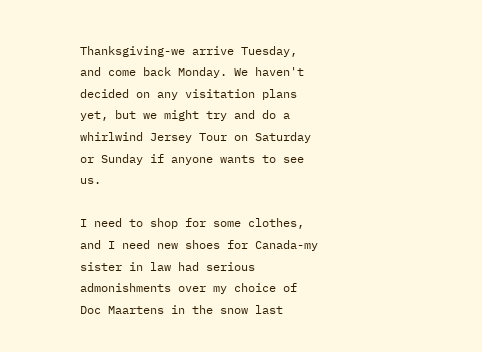Thanksgiving-we arrive Tuesday, and come back Monday. We haven't decided on any visitation plans yet, but we might try and do a whirlwind Jersey Tour on Saturday or Sunday if anyone wants to see us.

I need to shop for some clothes, and I need new shoes for Canada-my sister in law had serious admonishments over my choice of Doc Maartens in the snow last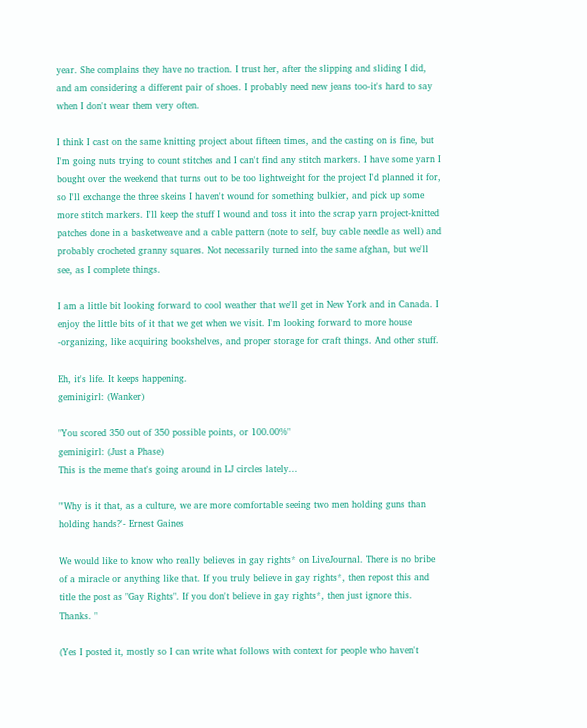year. She complains they have no traction. I trust her, after the slipping and sliding I did, and am considering a different pair of shoes. I probably need new jeans too-it's hard to say when I don't wear them very often.

I think I cast on the same knitting project about fifteen times, and the casting on is fine, but I'm going nuts trying to count stitches and I can't find any stitch markers. I have some yarn I bought over the weekend that turns out to be too lightweight for the project I'd planned it for, so I'll exchange the three skeins I haven't wound for something bulkier, and pick up some more stitch markers. I'll keep the stuff I wound and toss it into the scrap yarn project-knitted patches done in a basketweave and a cable pattern (note to self, buy cable needle as well) and probably crocheted granny squares. Not necessarily turned into the same afghan, but we'll see, as I complete things.

I am a little bit looking forward to cool weather that we'll get in New York and in Canada. I enjoy the little bits of it that we get when we visit. I'm looking forward to more house -organizing, like acquiring bookshelves, and proper storage for craft things. And other stuff.

Eh, it's life. It keeps happening.
geminigirl: (Wanker)

"You scored 350 out of 350 possible points, or 100.00%"
geminigirl: (Just a Phase)
This is the meme that's going around in LJ circles lately...

"'Why is it that, as a culture, we are more comfortable seeing two men holding guns than holding hands?'- Ernest Gaines

We would like to know who really believes in gay rights* on LiveJournal. There is no bribe of a miracle or anything like that. If you truly believe in gay rights*, then repost this and title the post as "Gay Rights". If you don't believe in gay rights*, then just ignore this. Thanks. "

(Yes I posted it, mostly so I can write what follows with context for people who haven't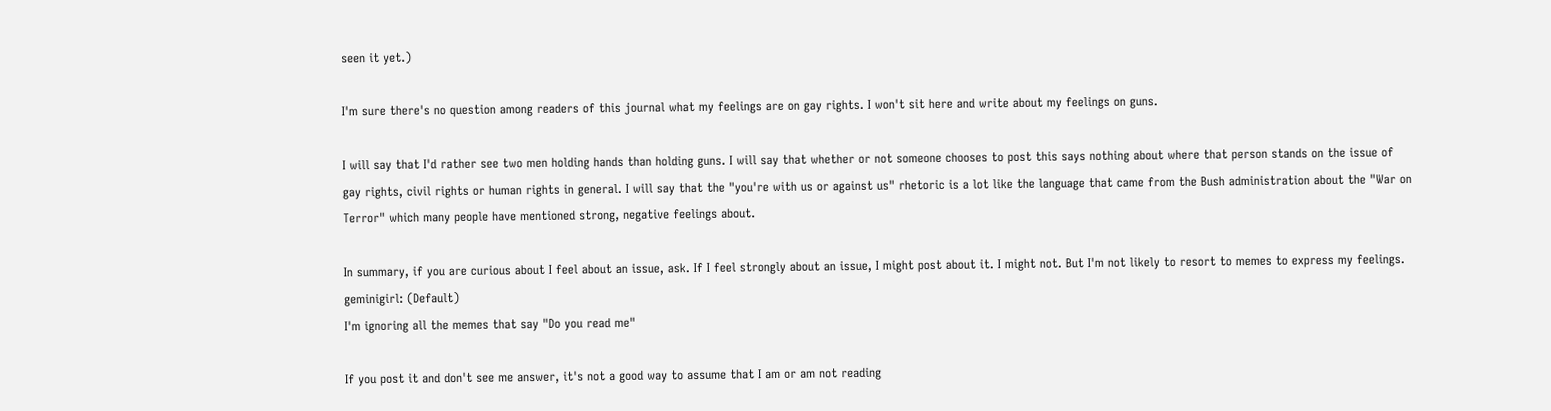seen it yet.)

I'm sure there's no question among readers of this journal what my feelings are on gay rights. I won't sit here and write about my feelings on guns.

I will say that I'd rather see two men holding hands than holding guns. I will say that whether or not someone chooses to post this says nothing about where that person stands on the issue of gay rights, civil rights or human rights in general. I will say that the "you're with us or against us" rhetoric is a lot like the language that came from the Bush administration about the "War on Terror" which many people have mentioned strong, negative feelings about.

In summary, if you are curious about I feel about an issue, ask. If I feel strongly about an issue, I might post about it. I might not. But I'm not likely to resort to memes to express my feelings.
geminigirl: (Default)
I'm ignoring all the memes that say "Do you read me"

If you post it and don't see me answer, it's not a good way to assume that I am or am not reading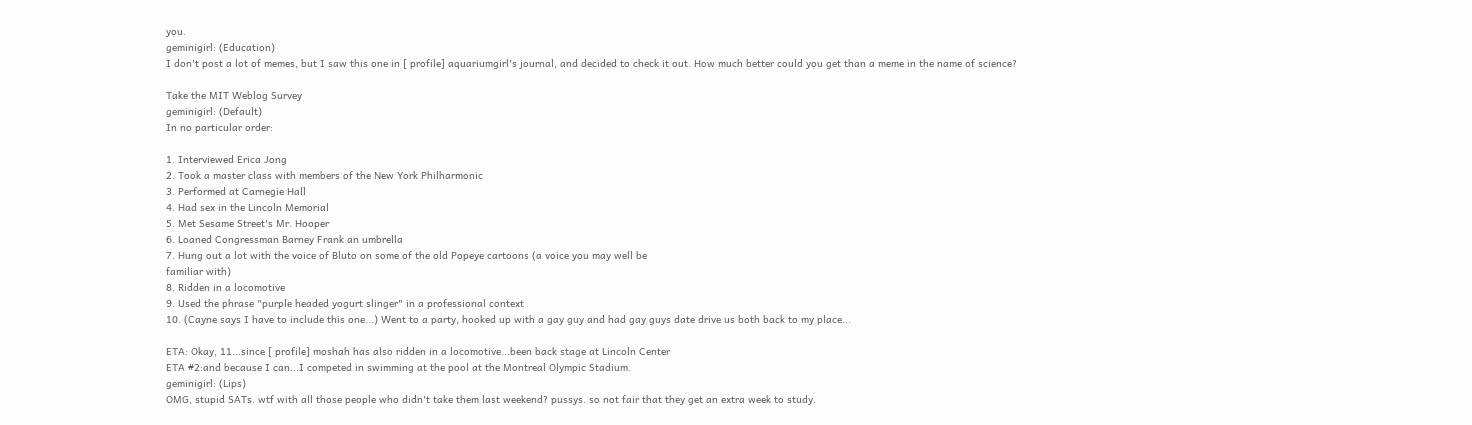you.
geminigirl: (Education)
I don't post a lot of memes, but I saw this one in [ profile] aquariumgirl's journal, and decided to check it out. How much better could you get than a meme in the name of science?

Take the MIT Weblog Survey
geminigirl: (Default)
In no particular order:

1. Interviewed Erica Jong
2. Took a master class with members of the New York Philharmonic
3. Performed at Carnegie Hall
4. Had sex in the Lincoln Memorial
5. Met Sesame Street's Mr. Hooper
6. Loaned Congressman Barney Frank an umbrella
7. Hung out a lot with the voice of Bluto on some of the old Popeye cartoons (a voice you may well be
familiar with)
8. Ridden in a locomotive
9. Used the phrase "purple headed yogurt slinger" in a professional context
10. (Cayne says I have to include this one...) Went to a party, hooked up with a gay guy and had gay guys date drive us both back to my place...

ETA: Okay, 11...since [ profile] moshah has also ridden in a locomotive...been back stage at Lincoln Center
ETA #2:and because I can...I competed in swimming at the pool at the Montreal Olympic Stadium.
geminigirl: (Lips)
OMG, stupid SATs. wtf with all those people who didn't take them last weekend? pussys. so not fair that they get an extra week to study.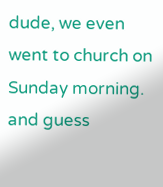dude, we even went to church on Sunday morning. and guess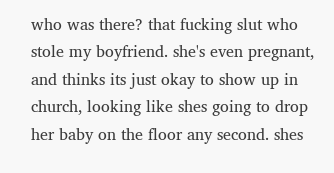who was there? that fucking slut who stole my boyfriend. she's even pregnant, and thinks its just okay to show up in church, looking like shes going to drop her baby on the floor any second. shes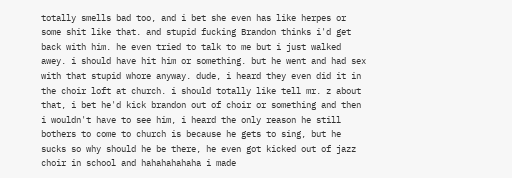totally smells bad too, and i bet she even has like herpes or some shit like that. and stupid fucking Brandon thinks i'd get back with him. he even tried to talk to me but i just walked awey. i should have hit him or something. but he went and had sex with that stupid whore anyway. dude, i heard they even did it in the choir loft at church. i should totally like tell mr. z about that, i bet he'd kick brandon out of choir or something and then i wouldn't have to see him, i heard the only reason he still bothers to come to church is because he gets to sing, but he sucks so why should he be there, he even got kicked out of jazz choir in school and hahahahahaha i made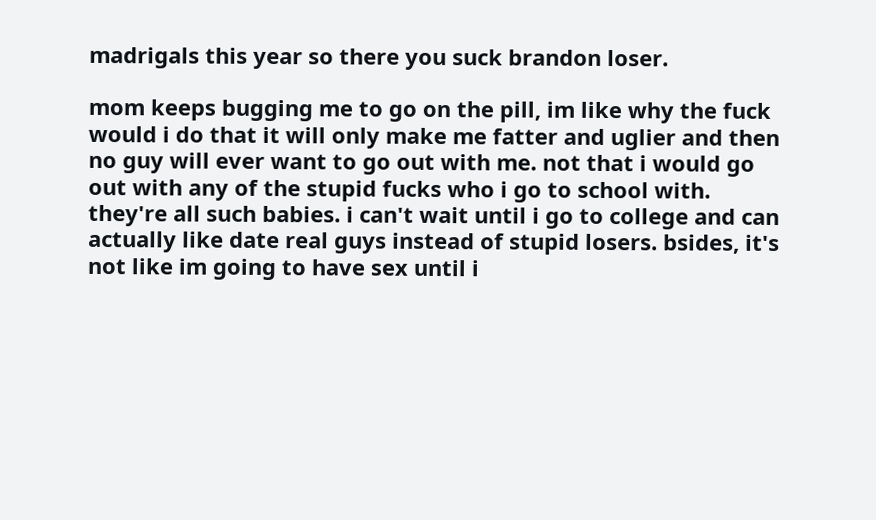madrigals this year so there you suck brandon loser.

mom keeps bugging me to go on the pill, im like why the fuck would i do that it will only make me fatter and uglier and then no guy will ever want to go out with me. not that i would go out with any of the stupid fucks who i go to school with. they're all such babies. i can't wait until i go to college and can actually like date real guys instead of stupid losers. bsides, it's not like im going to have sex until i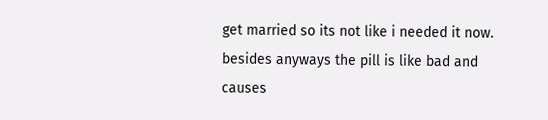get married so its not like i needed it now. besides anyways the pill is like bad and causes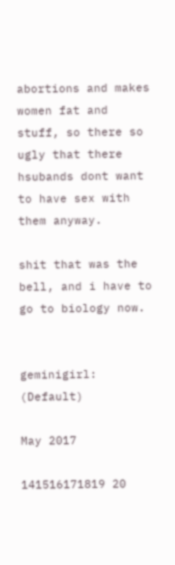abortions and makes women fat and stuff, so there so ugly that there hsubands dont want to have sex with them anyway.

shit that was the bell, and i have to go to biology now.


geminigirl: (Default)

May 2017

141516171819 20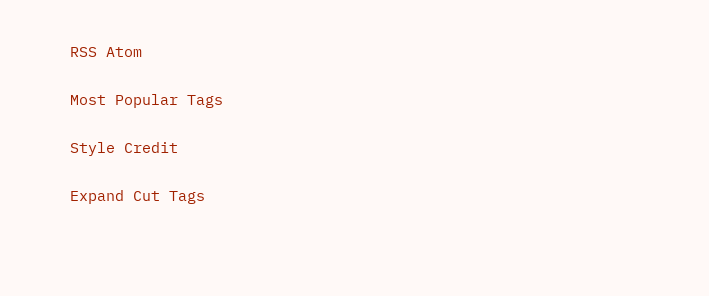RSS Atom

Most Popular Tags

Style Credit

Expand Cut Tags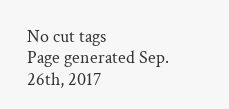No cut tags
Page generated Sep. 26th, 2017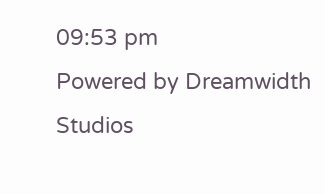09:53 pm
Powered by Dreamwidth Studios